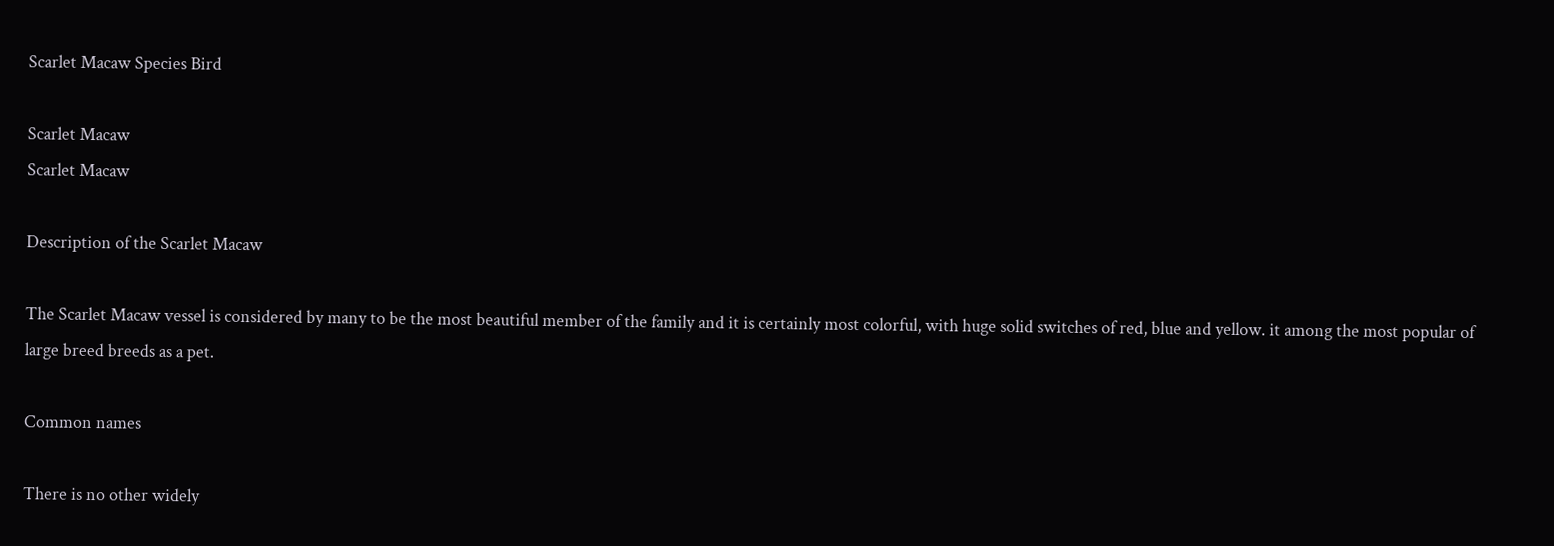Scarlet Macaw Species Bird

Scarlet Macaw
Scarlet Macaw

Description of the Scarlet Macaw

The Scarlet Macaw vessel is considered by many to be the most beautiful member of the family and it is certainly most colorful, with huge solid switches of red, blue and yellow. it among the most popular of large breed breeds as a pet.

Common names

There is no other widely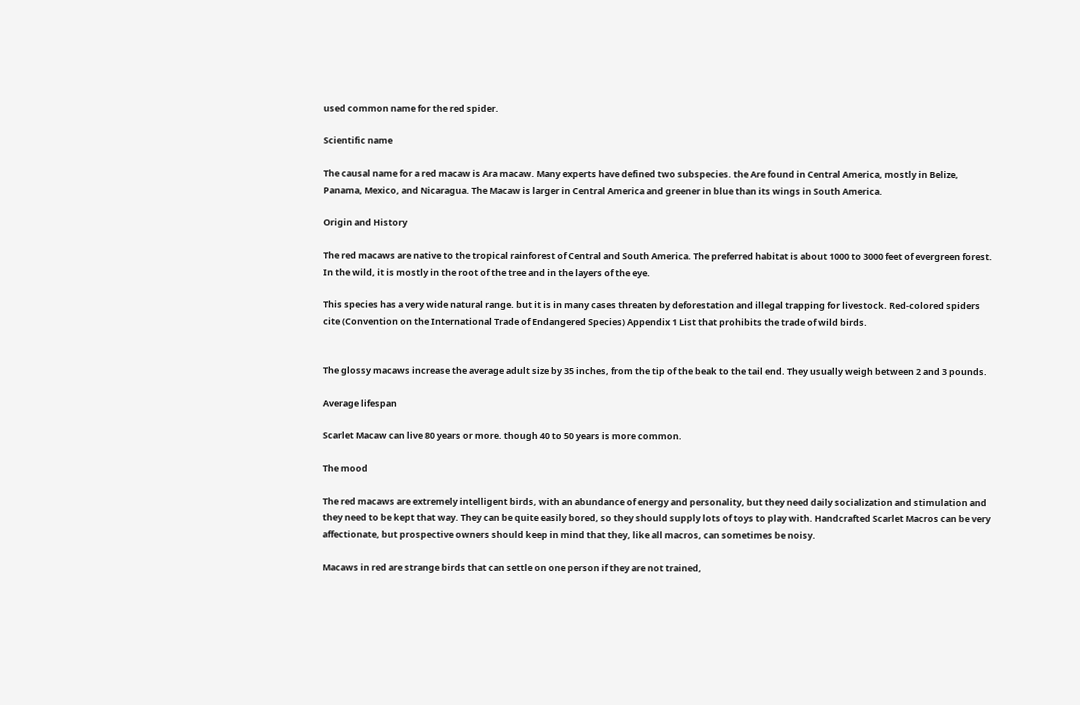used common name for the red spider.

Scientific name

The causal name for a red macaw is Ara macaw. Many experts have defined two subspecies. the Are found in Central America, mostly in Belize, Panama, Mexico, and Nicaragua. The Macaw is larger in Central America and greener in blue than its wings in South America.

Origin and History

The red macaws are native to the tropical rainforest of Central and South America. The preferred habitat is about 1000 to 3000 feet of evergreen forest. In the wild, it is mostly in the root of the tree and in the layers of the eye.

This species has a very wide natural range. but it is in many cases threaten by deforestation and illegal trapping for livestock. Red-colored spiders cite (Convention on the International Trade of Endangered Species) Appendix 1 List that prohibits the trade of wild birds.


The glossy macaws increase the average adult size by 35 inches, from the tip of the beak to the tail end. They usually weigh between 2 and 3 pounds.

Average lifespan

Scarlet Macaw can live 80 years or more. though 40 to 50 years is more common.

The mood

The red macaws are extremely intelligent birds, with an abundance of energy and personality, but they need daily socialization and stimulation and they need to be kept that way. They can be quite easily bored, so they should supply lots of toys to play with. Handcrafted Scarlet Macros can be very affectionate, but prospective owners should keep in mind that they, like all macros, can sometimes be noisy.

Macaws in red are strange birds that can settle on one person if they are not trained,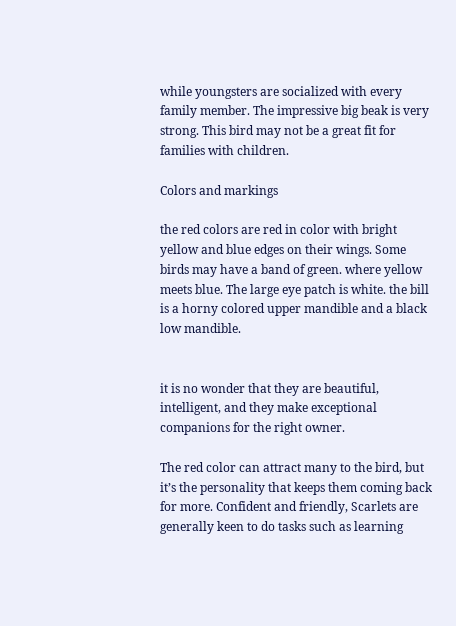while youngsters are socialized with every family member. The impressive big beak is very strong. This bird may not be a great fit for families with children.

Colors and markings

the red colors are red in color with bright yellow and blue edges on their wings. Some birds may have a band of green. where yellow meets blue. The large eye patch is white. the bill is a horny colored upper mandible and a black low mandible.


it is no wonder that they are beautiful, intelligent, and they make exceptional companions for the right owner.

The red color can attract many to the bird, but it’s the personality that keeps them coming back for more. Confident and friendly, Scarlets are generally keen to do tasks such as learning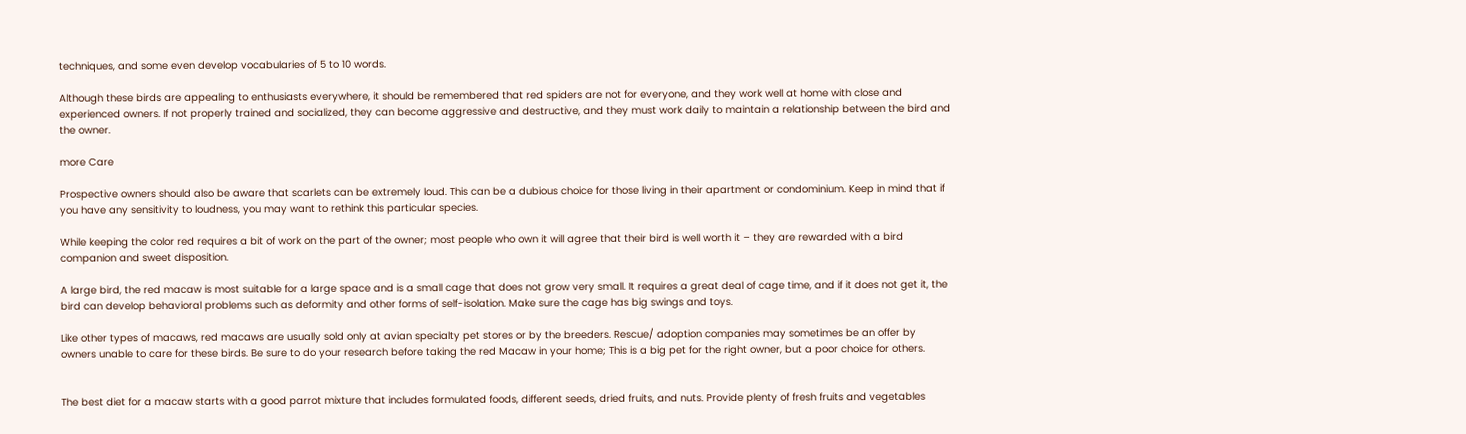techniques, and some even develop vocabularies of 5 to 10 words.

Although these birds are appealing to enthusiasts everywhere, it should be remembered that red spiders are not for everyone, and they work well at home with close and experienced owners. If not properly trained and socialized, they can become aggressive and destructive, and they must work daily to maintain a relationship between the bird and the owner.

more Care

Prospective owners should also be aware that scarlets can be extremely loud. This can be a dubious choice for those living in their apartment or condominium. Keep in mind that if you have any sensitivity to loudness, you may want to rethink this particular species.

While keeping the color red requires a bit of work on the part of the owner; most people who own it will agree that their bird is well worth it – they are rewarded with a bird companion and sweet disposition.

A large bird, the red macaw is most suitable for a large space and is a small cage that does not grow very small. It requires a great deal of cage time, and if it does not get it, the bird can develop behavioral problems such as deformity and other forms of self-isolation. Make sure the cage has big swings and toys.

Like other types of macaws, red macaws are usually sold only at avian specialty pet stores or by the breeders. Rescue/ adoption companies may sometimes be an offer by owners unable to care for these birds. Be sure to do your research before taking the red Macaw in your home; This is a big pet for the right owner, but a poor choice for others.


The best diet for a macaw starts with a good parrot mixture that includes formulated foods, different seeds, dried fruits, and nuts. Provide plenty of fresh fruits and vegetables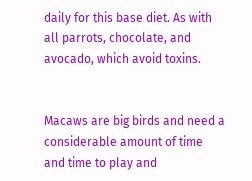daily for this base diet. As with all parrots, chocolate, and avocado, which avoid toxins.


Macaws are big birds and need a considerable amount of time and time to play and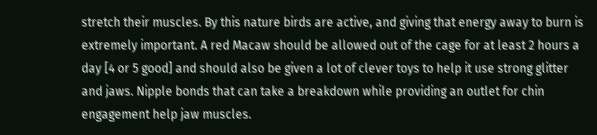stretch their muscles. By this nature birds are active, and giving that energy away to burn is extremely important. A red Macaw should be allowed out of the cage for at least 2 hours a day [4 or 5 good] and should also be given a lot of clever toys to help it use strong glitter and jaws. Nipple bonds that can take a breakdown while providing an outlet for chin engagement help jaw muscles.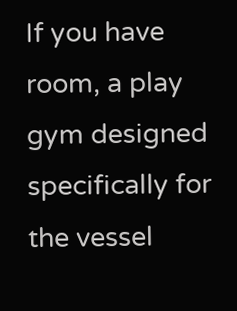If you have room, a play gym designed specifically for the vessel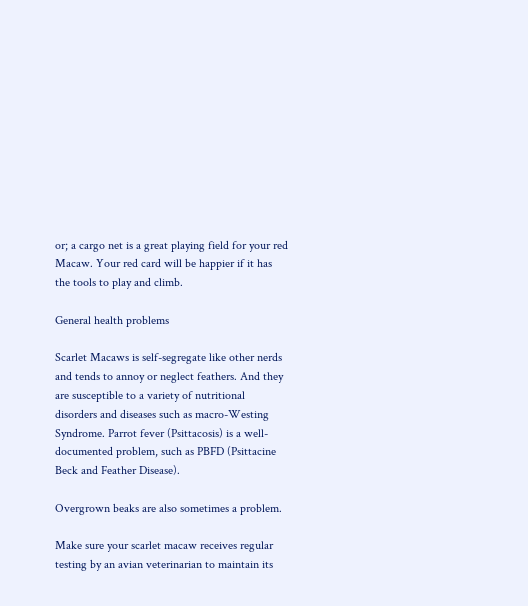or; a cargo net is a great playing field for your red Macaw. Your red card will be happier if it has the tools to play and climb.

General health problems

Scarlet Macaws is self-segregate like other nerds and tends to annoy or neglect feathers. And they are susceptible to a variety of nutritional disorders and diseases such as macro-Westing Syndrome. Parrot fever (Psittacosis) is a well-documented problem, such as PBFD (Psittacine Beck and Feather Disease).

Overgrown beaks are also sometimes a problem.

Make sure your scarlet macaw receives regular testing by an avian veterinarian to maintain its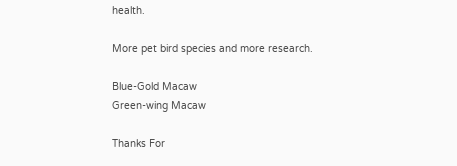health.

More pet bird species and more research.

Blue-Gold Macaw
Green-wing Macaw

Thanks For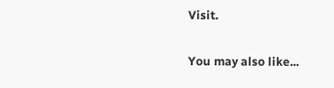Visit.

You may also like...